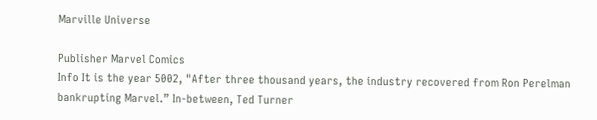Marville Universe

Publisher Marvel Comics
Info It is the year 5002, "After three thousand years, the industry recovered from Ron Perelman bankrupting Marvel.” In-between, Ted Turner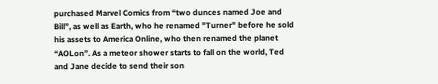purchased Marvel Comics from “two dunces named Joe and Bill”, as well as Earth, who he renamed "Turner" before he sold his assets to America Online, who then renamed the planet “AOLon”. As a meteor shower starts to fall on the world, Ted and Jane decide to send their son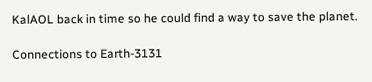KalAOL back in time so he could find a way to save the planet.

Connections to Earth-3131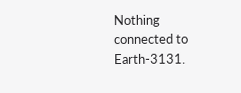Nothing connected to Earth-3131.